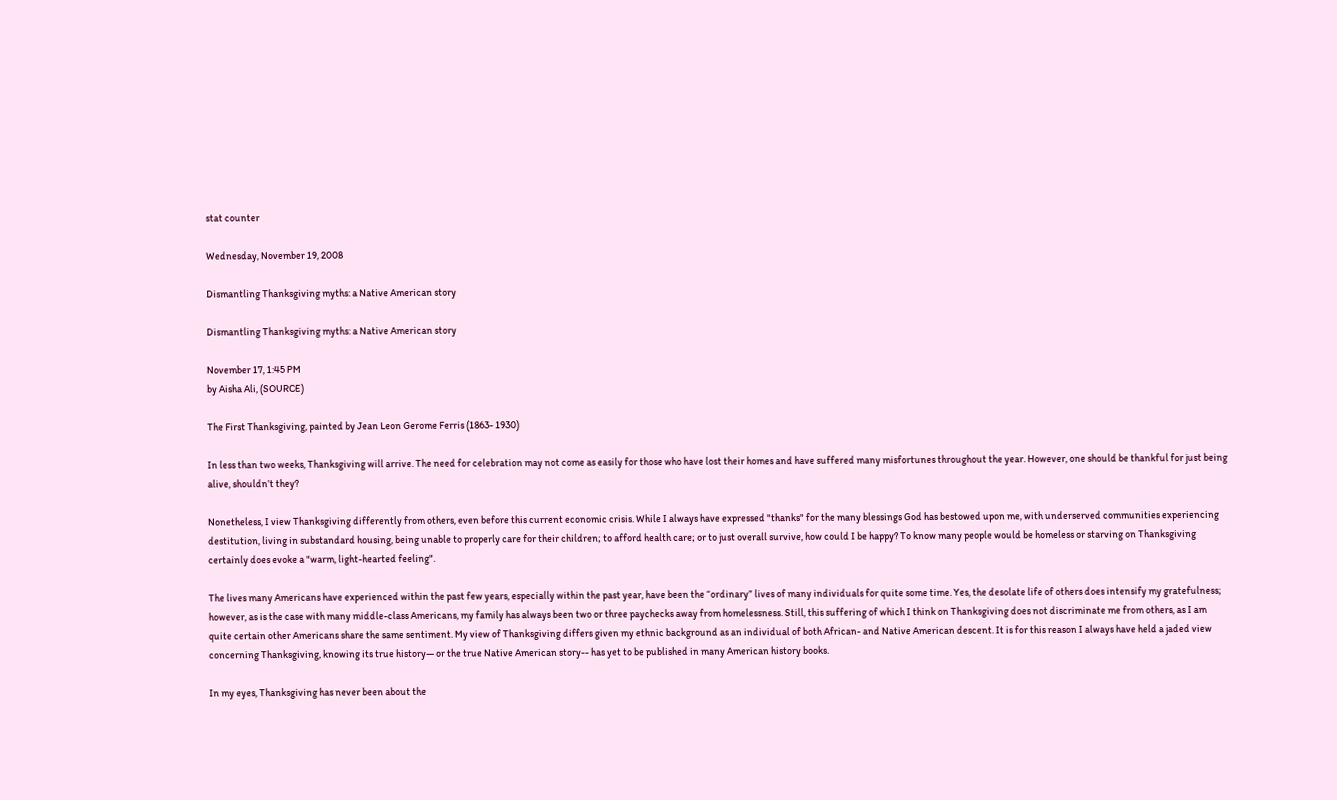stat counter

Wednesday, November 19, 2008

Dismantling Thanksgiving myths: a Native American story

Dismantling Thanksgiving myths: a Native American story

November 17, 1:45 PM
by Aisha Ali, (SOURCE)

The First Thanksgiving, painted by Jean Leon Gerome Ferris (1863- 1930)

In less than two weeks, Thanksgiving will arrive. The need for celebration may not come as easily for those who have lost their homes and have suffered many misfortunes throughout the year. However, one should be thankful for just being alive, shouldn’t they?

Nonetheless, I view Thanksgiving differently from others, even before this current economic crisis. While I always have expressed "thanks" for the many blessings God has bestowed upon me, with underserved communities experiencing destitution, living in substandard housing, being unable to properly care for their children; to afford health care; or to just overall survive, how could I be happy? To know many people would be homeless or starving on Thanksgiving certainly does evoke a "warm, light-hearted feeling".

The lives many Americans have experienced within the past few years, especially within the past year, have been the “ordinary” lives of many individuals for quite some time. Yes, the desolate life of others does intensify my gratefulness; however, as is the case with many middle-class Americans, my family has always been two or three paychecks away from homelessness. Still, this suffering of which I think on Thanksgiving does not discriminate me from others, as I am quite certain other Americans share the same sentiment. My view of Thanksgiving differs given my ethnic background as an individual of both African- and Native American descent. It is for this reason I always have held a jaded view concerning Thanksgiving, knowing its true history— or the true Native American story-- has yet to be published in many American history books.

In my eyes, Thanksgiving has never been about the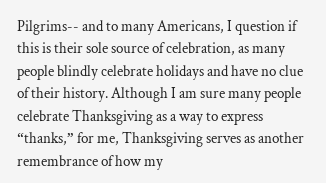Pilgrims-- and to many Americans, I question if this is their sole source of celebration, as many people blindly celebrate holidays and have no clue of their history. Although I am sure many people celebrate Thanksgiving as a way to express “thanks,” for me, Thanksgiving serves as another remembrance of how my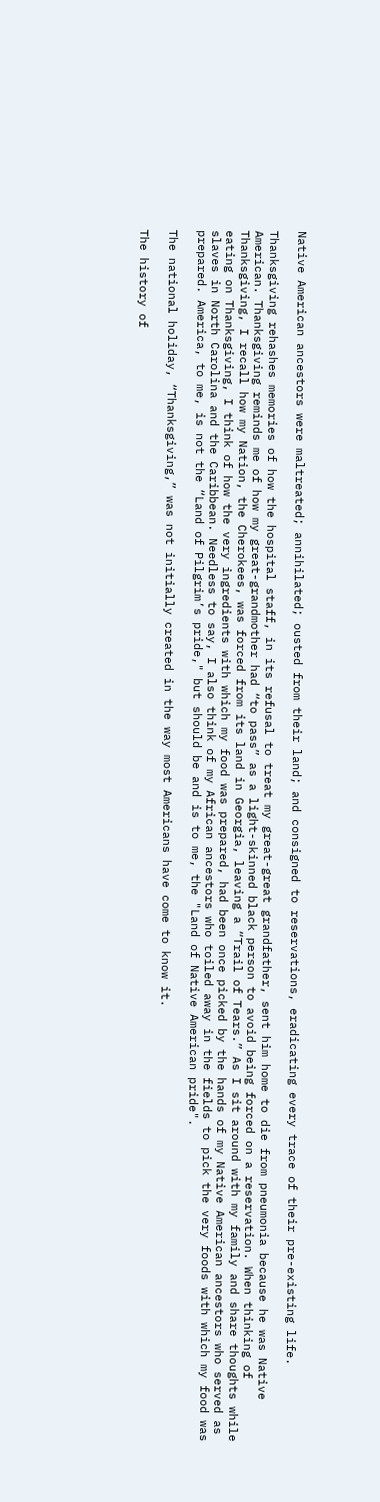Native American ancestors were maltreated; annihilated; ousted from their land; and consigned to reservations, eradicating every trace of their pre-existing life.

Thanksgiving rehashes memories of how the hospital staff, in its refusal to treat my great-great grandfather, sent him home to die from pneumonia because he was Native American. Thanksgiving reminds me of how my great-grandmother had “to pass” as a light-skinned black person to avoid being forced on a reservation. When thinking of Thanksgiving, I recall how my Nation, the Cherokees, was forced from its land in Georgia, leaving a “Trail of Tears.” As I sit around with my family and share thoughts while eating on Thanksgiving, I think of how the very ingredients with which my food was prepared, had been once picked by the hands of my Native American ancestors who served as slaves in North Carolina and the Caribbean. Needless to say, I also think of my African ancestors who toiled away in the fields to pick the very foods with which my food was prepared. America, to me, is not the “Land of Pilgrim’s pride," but should be and is to me, the "Land of Native American pride".

The national holiday, “Thanksgiving,” was not initially created in the way most Americans have come to know it.

The history of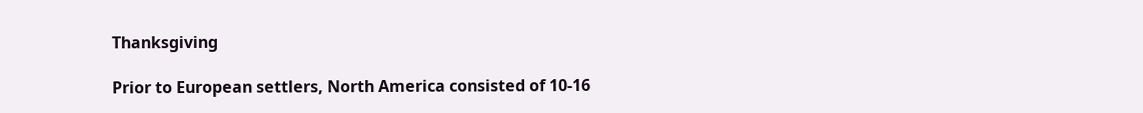Thanksgiving

Prior to European settlers, North America consisted of 10-16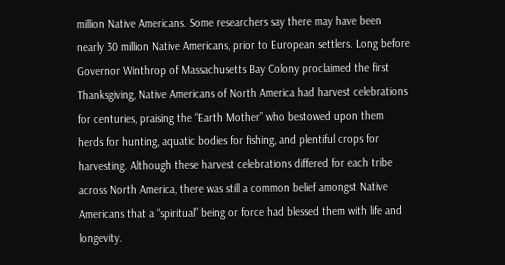million Native Americans. Some researchers say there may have been nearly 30 million Native Americans, prior to European settlers. Long before Governor Winthrop of Massachusetts Bay Colony proclaimed the first Thanksgiving, Native Americans of North America had harvest celebrations for centuries, praising the “Earth Mother” who bestowed upon them herds for hunting, aquatic bodies for fishing, and plentiful crops for harvesting. Although these harvest celebrations differed for each tribe across North America, there was still a common belief amongst Native Americans that a “spiritual” being or force had blessed them with life and longevity.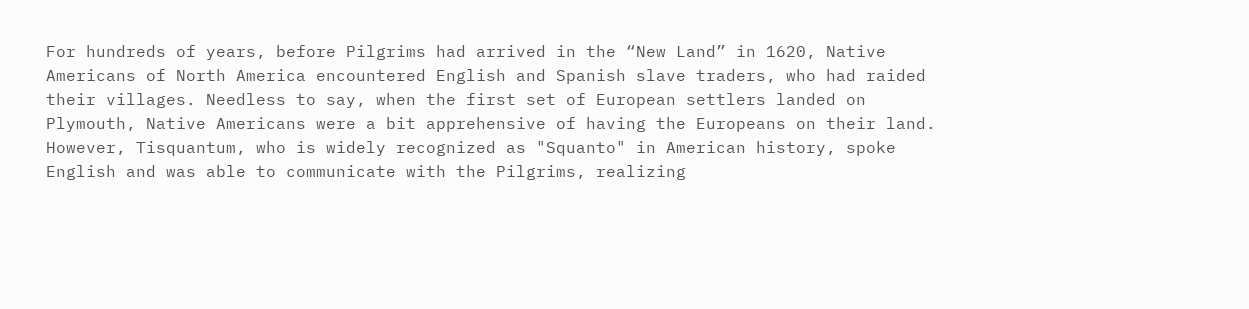For hundreds of years, before Pilgrims had arrived in the “New Land” in 1620, Native Americans of North America encountered English and Spanish slave traders, who had raided their villages. Needless to say, when the first set of European settlers landed on Plymouth, Native Americans were a bit apprehensive of having the Europeans on their land. However, Tisquantum, who is widely recognized as "Squanto" in American history, spoke English and was able to communicate with the Pilgrims, realizing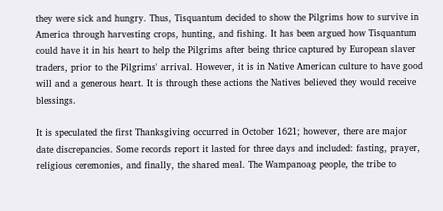they were sick and hungry. Thus, Tisquantum decided to show the Pilgrims how to survive in America through harvesting crops, hunting, and fishing. It has been argued how Tisquantum could have it in his heart to help the Pilgrims after being thrice captured by European slaver traders, prior to the Pilgrims' arrival. However, it is in Native American culture to have good will and a generous heart. It is through these actions the Natives believed they would receive blessings.

It is speculated the first Thanksgiving occurred in October 1621; however, there are major date discrepancies. Some records report it lasted for three days and included: fasting, prayer, religious ceremonies, and finally, the shared meal. The Wampanoag people, the tribe to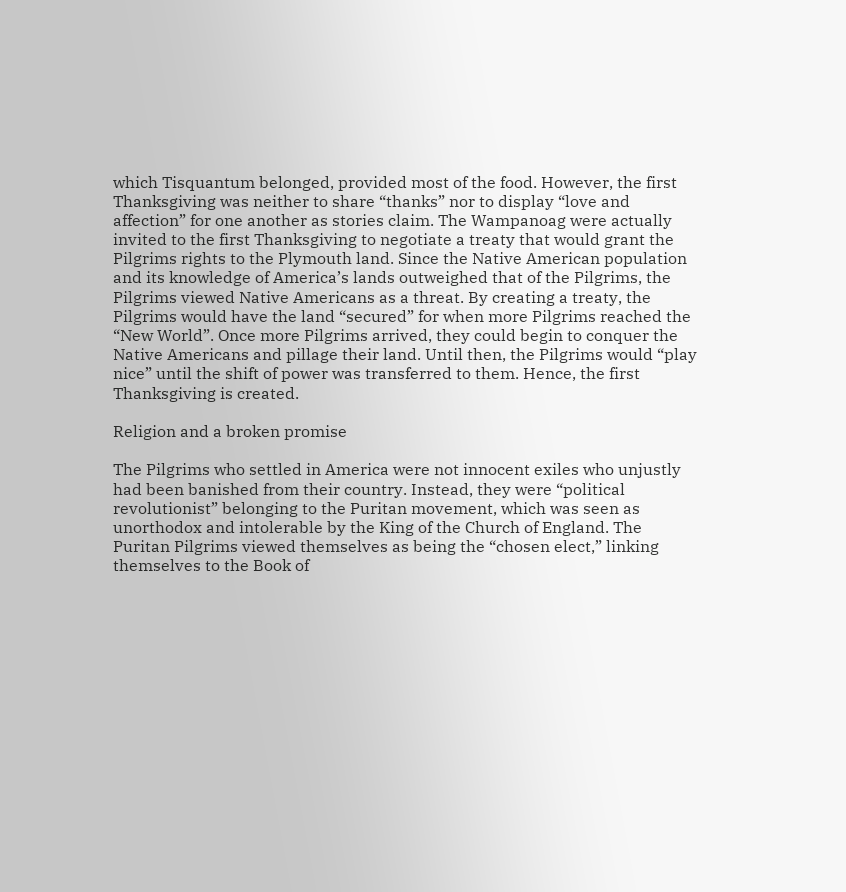which Tisquantum belonged, provided most of the food. However, the first Thanksgiving was neither to share “thanks” nor to display “love and affection” for one another as stories claim. The Wampanoag were actually invited to the first Thanksgiving to negotiate a treaty that would grant the Pilgrims rights to the Plymouth land. Since the Native American population and its knowledge of America’s lands outweighed that of the Pilgrims, the Pilgrims viewed Native Americans as a threat. By creating a treaty, the Pilgrims would have the land “secured” for when more Pilgrims reached the “New World”. Once more Pilgrims arrived, they could begin to conquer the Native Americans and pillage their land. Until then, the Pilgrims would “play nice” until the shift of power was transferred to them. Hence, the first Thanksgiving is created.

Religion and a broken promise

The Pilgrims who settled in America were not innocent exiles who unjustly had been banished from their country. Instead, they were “political revolutionist” belonging to the Puritan movement, which was seen as unorthodox and intolerable by the King of the Church of England. The Puritan Pilgrims viewed themselves as being the “chosen elect,” linking themselves to the Book of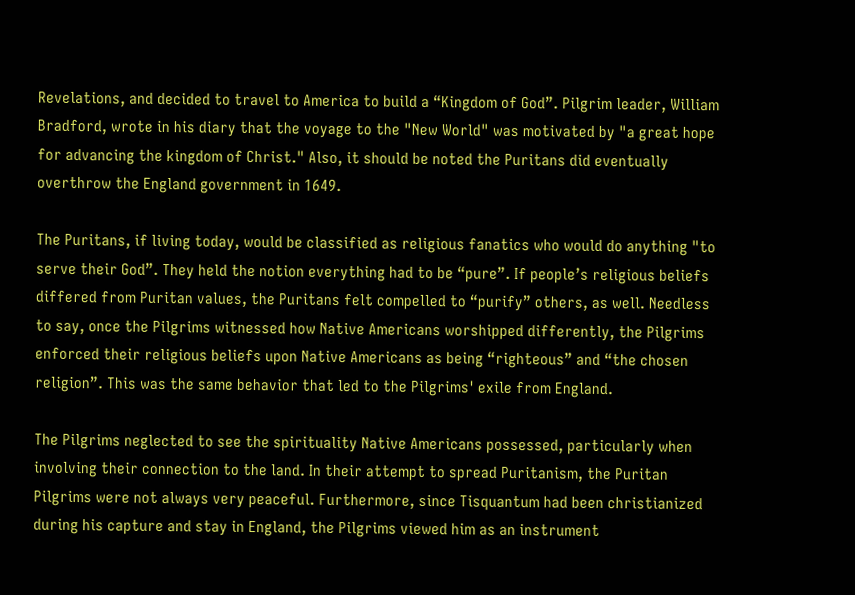Revelations, and decided to travel to America to build a “Kingdom of God”. Pilgrim leader, William Bradford, wrote in his diary that the voyage to the "New World" was motivated by "a great hope for advancing the kingdom of Christ." Also, it should be noted the Puritans did eventually overthrow the England government in 1649.

The Puritans, if living today, would be classified as religious fanatics who would do anything "to serve their God”. They held the notion everything had to be “pure”. If people’s religious beliefs differed from Puritan values, the Puritans felt compelled to “purify” others, as well. Needless to say, once the Pilgrims witnessed how Native Americans worshipped differently, the Pilgrims enforced their religious beliefs upon Native Americans as being “righteous” and “the chosen religion”. This was the same behavior that led to the Pilgrims' exile from England.

The Pilgrims neglected to see the spirituality Native Americans possessed, particularly when involving their connection to the land. In their attempt to spread Puritanism, the Puritan Pilgrims were not always very peaceful. Furthermore, since Tisquantum had been christianized during his capture and stay in England, the Pilgrims viewed him as an instrument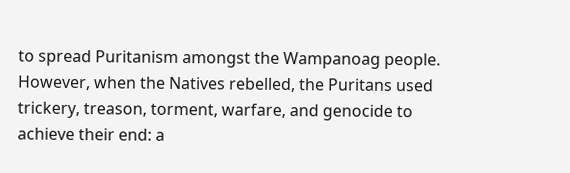to spread Puritanism amongst the Wampanoag people. However, when the Natives rebelled, the Puritans used trickery, treason, torment, warfare, and genocide to achieve their end: a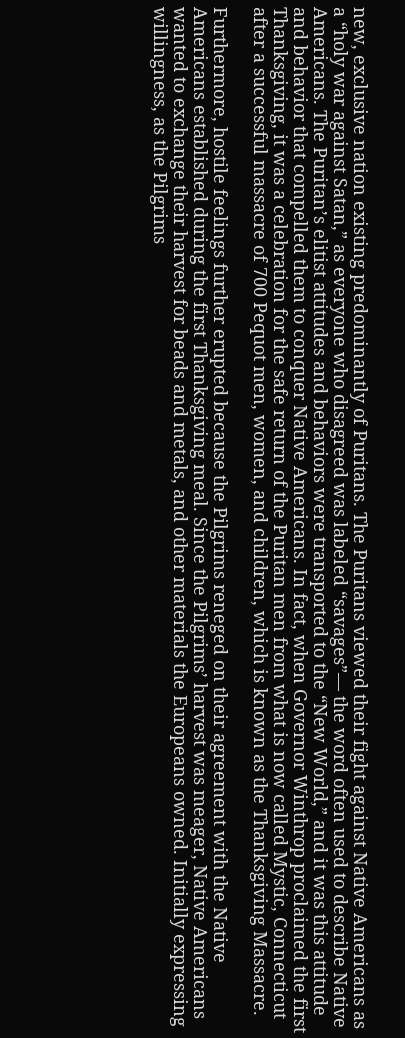new, exclusive nation existing predominantly of Puritans. The Puritans viewed their fight against Native Americans as a “holy war against Satan,” as everyone who disagreed was labeled “savages”— the word often used to describe Native Americans. The Puritan’s elitist attitudes and behaviors were transported to the “New World,” and it was this attitude and behavior that compelled them to conquer Native Americans. In fact, when Governor Winthrop proclaimed the first Thanksgiving, it was a celebration for the safe return of the Puritan men from what is now called Mystic, Connecticut after a successful massacre of 700 Pequot men, women, and children, which is known as the Thanksgiving Massacre.

Furthermore, hostile feelings further erupted because the Pilgrims reneged on their agreement with the Native Americans established during the first Thanksgiving meal. Since the Pilgrims’ harvest was meager, Native Americans wanted to exchange their harvest for beads and metals, and other materials the Europeans owned. Initially expressing willingness, as the Pilgrims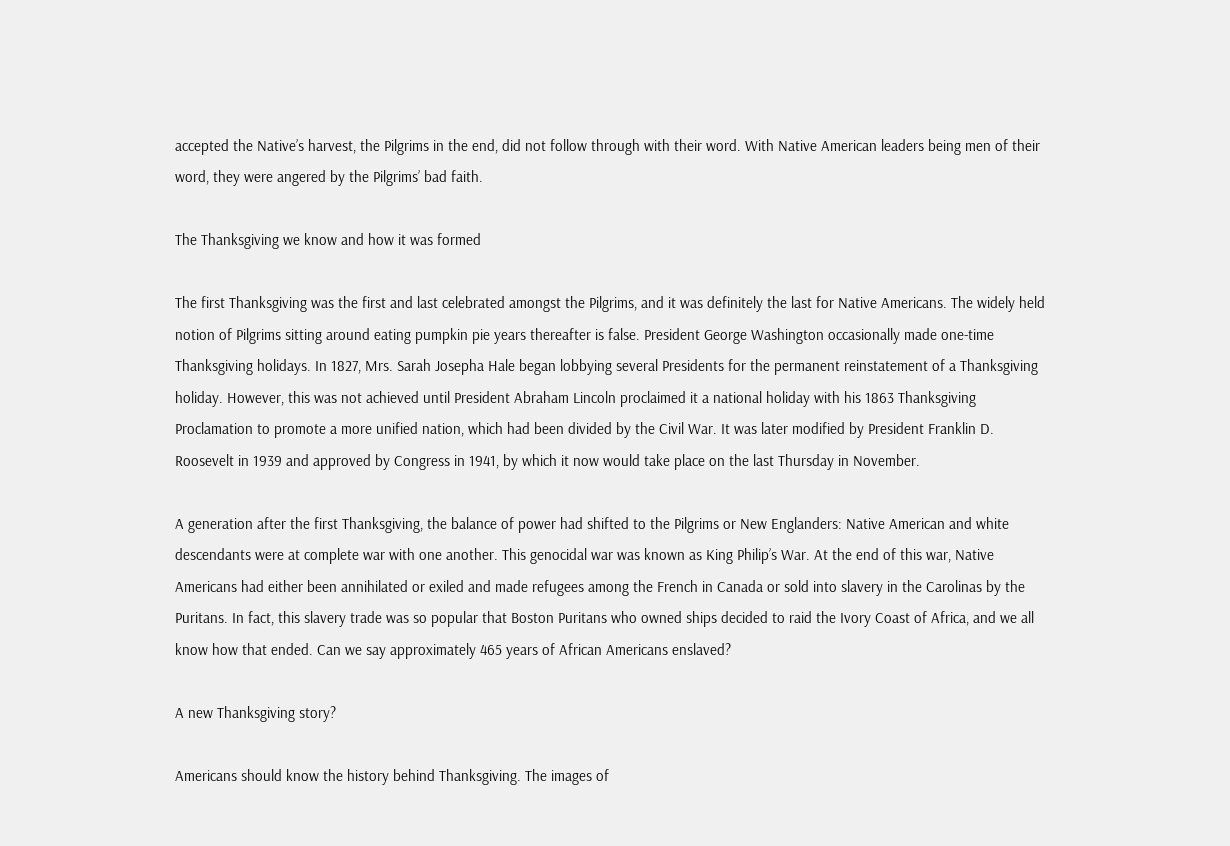accepted the Native’s harvest, the Pilgrims in the end, did not follow through with their word. With Native American leaders being men of their word, they were angered by the Pilgrims’ bad faith.

The Thanksgiving we know and how it was formed

The first Thanksgiving was the first and last celebrated amongst the Pilgrims, and it was definitely the last for Native Americans. The widely held notion of Pilgrims sitting around eating pumpkin pie years thereafter is false. President George Washington occasionally made one-time Thanksgiving holidays. In 1827, Mrs. Sarah Josepha Hale began lobbying several Presidents for the permanent reinstatement of a Thanksgiving holiday. However, this was not achieved until President Abraham Lincoln proclaimed it a national holiday with his 1863 Thanksgiving Proclamation to promote a more unified nation, which had been divided by the Civil War. It was later modified by President Franklin D. Roosevelt in 1939 and approved by Congress in 1941, by which it now would take place on the last Thursday in November.

A generation after the first Thanksgiving, the balance of power had shifted to the Pilgrims or New Englanders: Native American and white descendants were at complete war with one another. This genocidal war was known as King Philip’s War. At the end of this war, Native Americans had either been annihilated or exiled and made refugees among the French in Canada or sold into slavery in the Carolinas by the Puritans. In fact, this slavery trade was so popular that Boston Puritans who owned ships decided to raid the Ivory Coast of Africa, and we all know how that ended. Can we say approximately 465 years of African Americans enslaved?

A new Thanksgiving story?

Americans should know the history behind Thanksgiving. The images of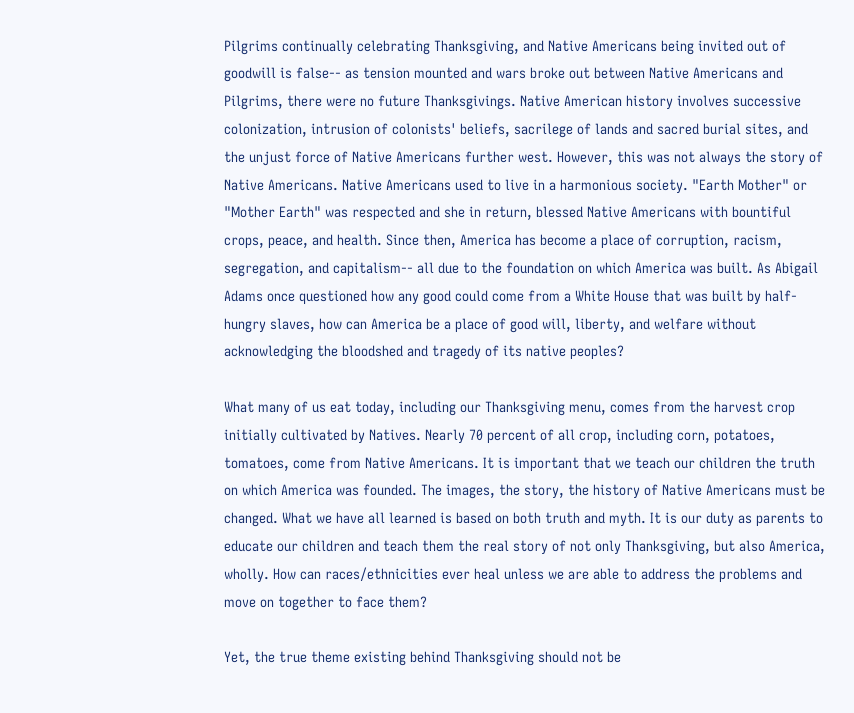Pilgrims continually celebrating Thanksgiving, and Native Americans being invited out of goodwill is false-- as tension mounted and wars broke out between Native Americans and Pilgrims, there were no future Thanksgivings. Native American history involves successive colonization, intrusion of colonists' beliefs, sacrilege of lands and sacred burial sites, and the unjust force of Native Americans further west. However, this was not always the story of Native Americans. Native Americans used to live in a harmonious society. "Earth Mother" or "Mother Earth" was respected and she in return, blessed Native Americans with bountiful crops, peace, and health. Since then, America has become a place of corruption, racism, segregation, and capitalism-- all due to the foundation on which America was built. As Abigail Adams once questioned how any good could come from a White House that was built by half-hungry slaves, how can America be a place of good will, liberty, and welfare without acknowledging the bloodshed and tragedy of its native peoples?

What many of us eat today, including our Thanksgiving menu, comes from the harvest crop initially cultivated by Natives. Nearly 70 percent of all crop, including corn, potatoes, tomatoes, come from Native Americans. It is important that we teach our children the truth on which America was founded. The images, the story, the history of Native Americans must be changed. What we have all learned is based on both truth and myth. It is our duty as parents to educate our children and teach them the real story of not only Thanksgiving, but also America, wholly. How can races/ethnicities ever heal unless we are able to address the problems and move on together to face them?

Yet, the true theme existing behind Thanksgiving should not be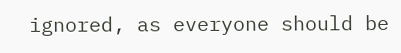ignored, as everyone should be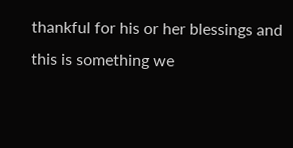thankful for his or her blessings and this is something we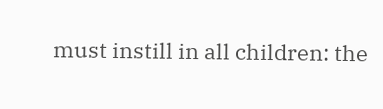must instill in all children: the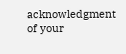acknowledgment of your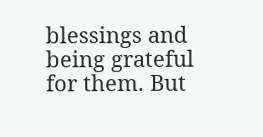blessings and being grateful for them. But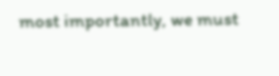most importantly, we must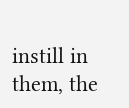instill in them, the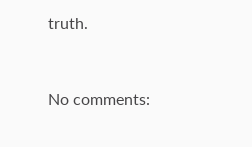truth.


No comments: